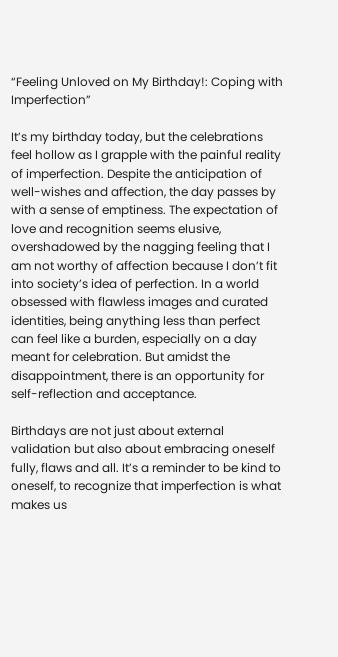“Feeling Unloved on My Birthday!: Coping with Imperfection”

It’s my birthday today, but the celebrations feel hollow as I grapple with the painful reality of imperfection. Despite the anticipation of well-wishes and affection, the day passes by with a sense of emptiness. The expectation of love and recognition seems elusive, overshadowed by the nagging feeling that I am not worthy of affection because I don’t fit into society’s idea of perfection. In a world obsessed with flawless images and curated identities, being anything less than perfect can feel like a burden, especially on a day meant for celebration. But amidst the disappointment, there is an opportunity for self-reflection and acceptance.

Birthdays are not just about external validation but also about embracing oneself fully, flaws and all. It’s a reminder to be kind to oneself, to recognize that imperfection is what makes us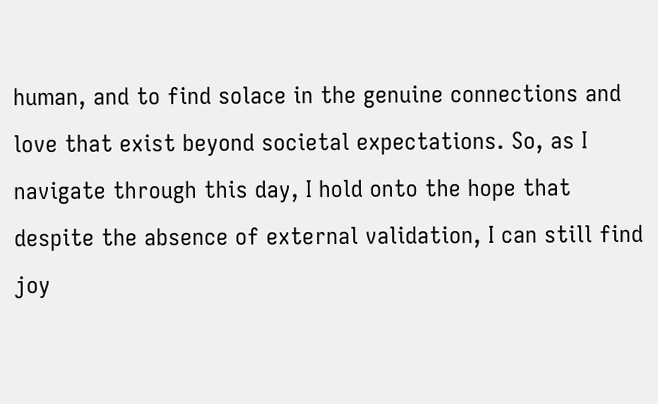human, and to find solace in the genuine connections and love that exist beyond societal expectations. So, as I navigate through this day, I hold onto the hope that despite the absence of external validation, I can still find joy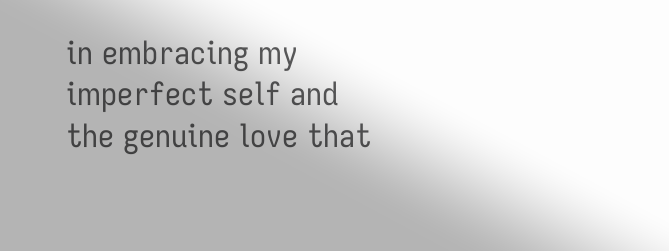in embracing my imperfect self and the genuine love that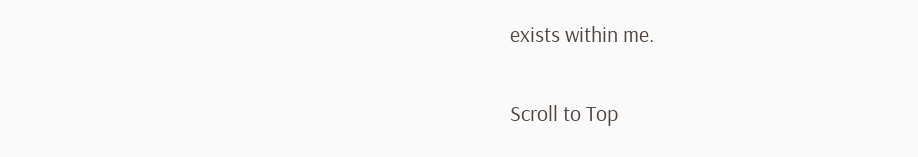exists within me.

Scroll to Top